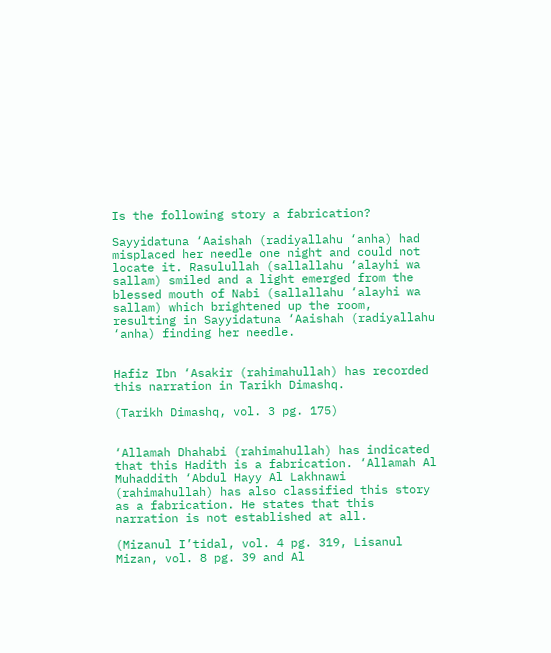Is the following story a fabrication?

Sayyidatuna ‘Aaishah (radiyallahu ‘anha) had misplaced her needle one night and could not locate it. Rasulullah (sallallahu ‘alayhi wa sallam) smiled and a light emerged from the blessed mouth of Nabi (sallallahu ‘alayhi wa sallam) which brightened up the room, resulting in Sayyidatuna ‘Aaishah (radiyallahu ‘anha) finding her needle.


Hafiz Ibn ‘Asakir (rahimahullah) has recorded this narration in Tarikh Dimashq.

(Tarikh Dimashq, vol. 3 pg. 175)


‘Allamah Dhahabi (rahimahullah) has indicated that this Hadith is a fabrication. ‘Allamah Al Muhaddith ‘Abdul Hayy Al Lakhnawi (rahimahullah) has also classified this story as a fabrication. He states that this narration is not established at all.

(Mizanul I’tidal, vol. 4 pg. 319, Lisanul Mizan, vol. 8 pg. 39 and Al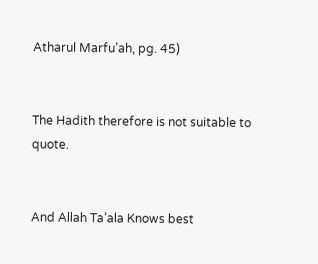Atharul Marfu’ah, pg. 45)


The Hadith therefore is not suitable to quote.


And Allah Ta’ala Knows best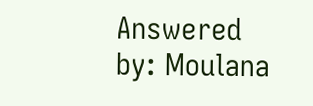Answered by: Moulana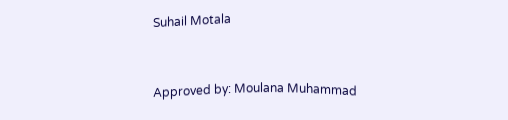Suhail Motala


Approved by: Moulana Muhammad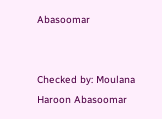Abasoomar


Checked by: Moulana Haroon Abasoomar